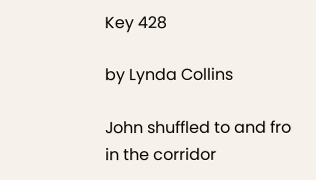Key 428

by Lynda Collins

John shuffled to and fro in the corridor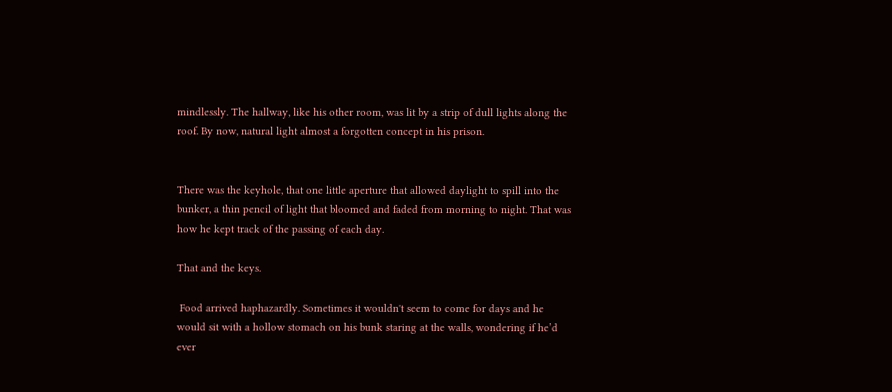mindlessly. The hallway, like his other room, was lit by a strip of dull lights along the roof. By now, natural light almost a forgotten concept in his prison.


There was the keyhole, that one little aperture that allowed daylight to spill into the bunker, a thin pencil of light that bloomed and faded from morning to night. That was how he kept track of the passing of each day.

That and the keys.

 Food arrived haphazardly. Sometimes it wouldn't seem to come for days and he would sit with a hollow stomach on his bunk staring at the walls, wondering if he’d ever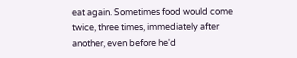eat again. Sometimes food would come twice, three times, immediately after another, even before he'd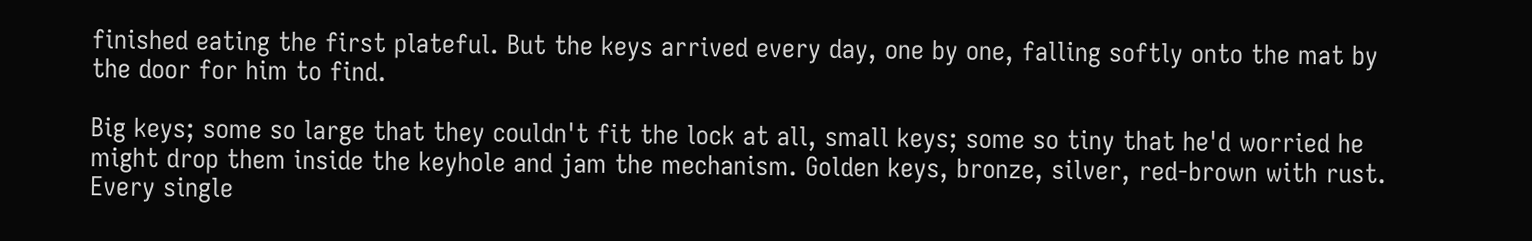finished eating the first plateful. But the keys arrived every day, one by one, falling softly onto the mat by the door for him to find.

Big keys; some so large that they couldn't fit the lock at all, small keys; some so tiny that he'd worried he might drop them inside the keyhole and jam the mechanism. Golden keys, bronze, silver, red-brown with rust. Every single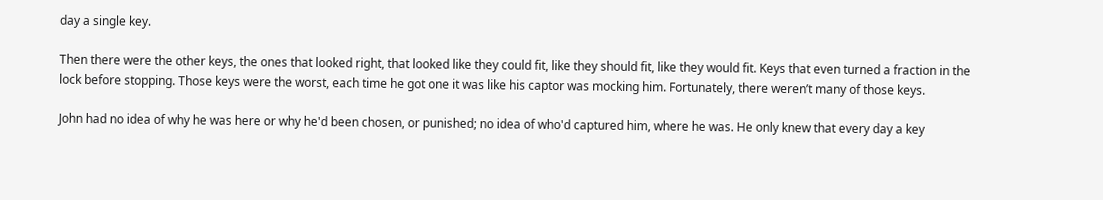day a single key.

Then there were the other keys, the ones that looked right, that looked like they could fit, like they should fit, like they would fit. Keys that even turned a fraction in the lock before stopping. Those keys were the worst, each time he got one it was like his captor was mocking him. Fortunately, there weren’t many of those keys.

John had no idea of why he was here or why he'd been chosen, or punished; no idea of who'd captured him, where he was. He only knew that every day a key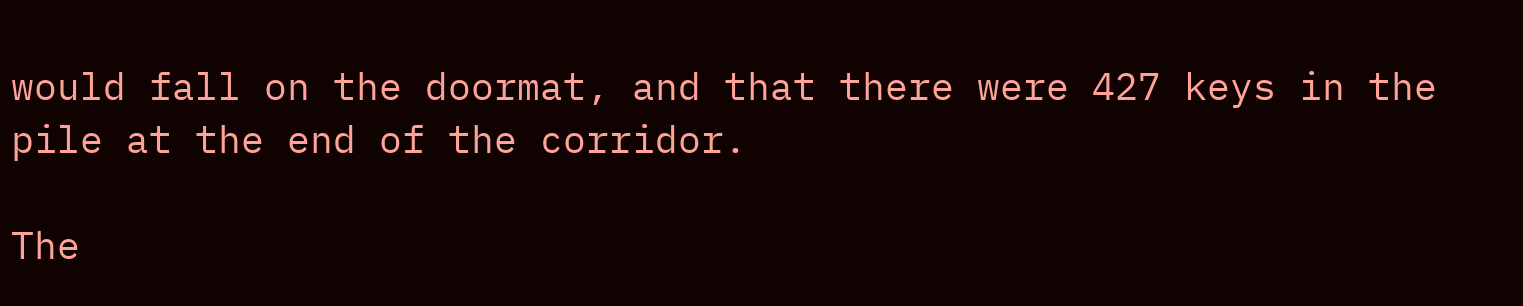would fall on the doormat, and that there were 427 keys in the pile at the end of the corridor.

The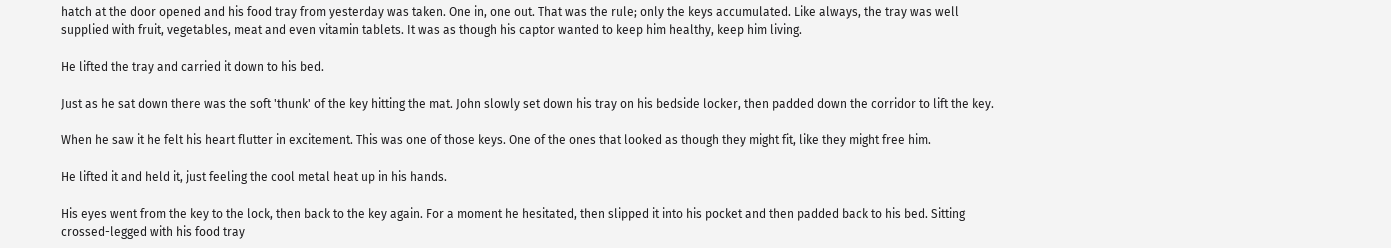hatch at the door opened and his food tray from yesterday was taken. One in, one out. That was the rule; only the keys accumulated. Like always, the tray was well supplied with fruit, vegetables, meat and even vitamin tablets. It was as though his captor wanted to keep him healthy, keep him living.

He lifted the tray and carried it down to his bed.

Just as he sat down there was the soft 'thunk' of the key hitting the mat. John slowly set down his tray on his bedside locker, then padded down the corridor to lift the key.

When he saw it he felt his heart flutter in excitement. This was one of those keys. One of the ones that looked as though they might fit, like they might free him.

He lifted it and held it, just feeling the cool metal heat up in his hands.

His eyes went from the key to the lock, then back to the key again. For a moment he hesitated, then slipped it into his pocket and then padded back to his bed. Sitting crossed-legged with his food tray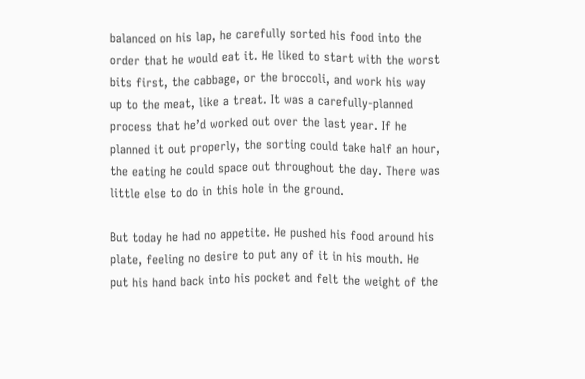balanced on his lap, he carefully sorted his food into the order that he would eat it. He liked to start with the worst bits first, the cabbage, or the broccoli, and work his way up to the meat, like a treat. It was a carefully-planned process that he’d worked out over the last year. If he planned it out properly, the sorting could take half an hour, the eating he could space out throughout the day. There was little else to do in this hole in the ground.

But today he had no appetite. He pushed his food around his plate, feeling no desire to put any of it in his mouth. He put his hand back into his pocket and felt the weight of the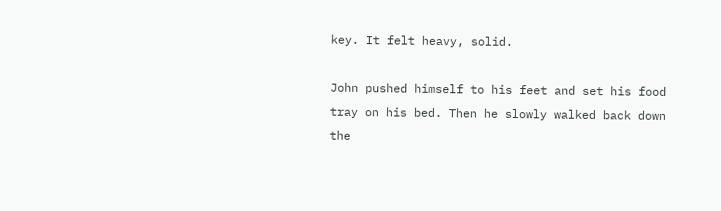key. It felt heavy, solid.

John pushed himself to his feet and set his food tray on his bed. Then he slowly walked back down the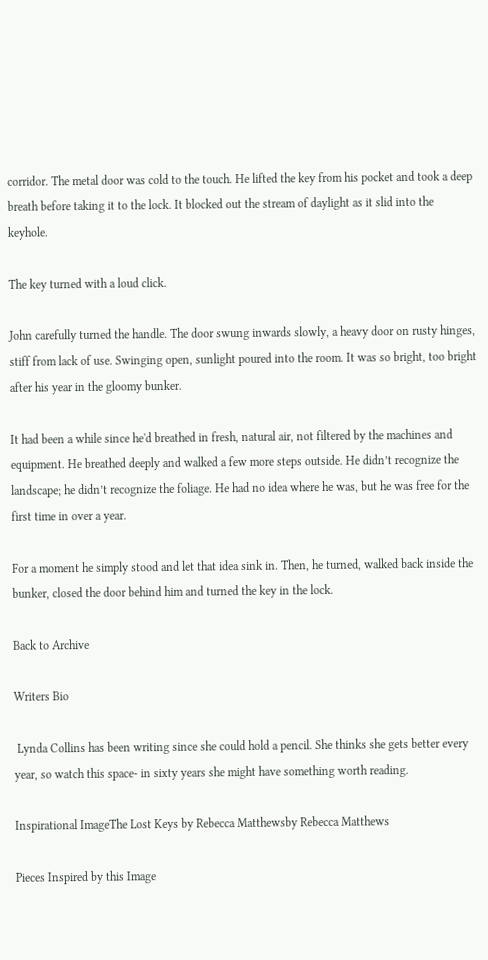corridor. The metal door was cold to the touch. He lifted the key from his pocket and took a deep breath before taking it to the lock. It blocked out the stream of daylight as it slid into the keyhole.

The key turned with a loud click.

John carefully turned the handle. The door swung inwards slowly, a heavy door on rusty hinges, stiff from lack of use. Swinging open, sunlight poured into the room. It was so bright, too bright after his year in the gloomy bunker.

It had been a while since he'd breathed in fresh, natural air, not filtered by the machines and equipment. He breathed deeply and walked a few more steps outside. He didn’t recognize the landscape; he didn’t recognize the foliage. He had no idea where he was, but he was free for the first time in over a year.

For a moment he simply stood and let that idea sink in. Then, he turned, walked back inside the bunker, closed the door behind him and turned the key in the lock.

Back to Archive

Writers Bio

 Lynda Collins has been writing since she could hold a pencil. She thinks she gets better every year, so watch this space- in sixty years she might have something worth reading.

Inspirational ImageThe Lost Keys by Rebecca Matthewsby Rebecca Matthews

Pieces Inspired by this Image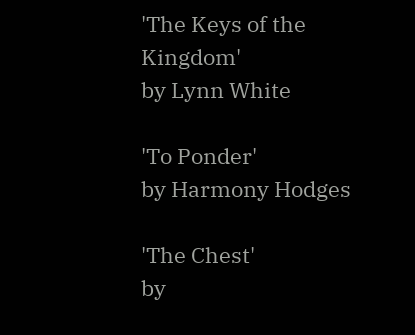'The Keys of the Kingdom'
by Lynn White

'To Ponder'
by Harmony Hodges

'The Chest'
by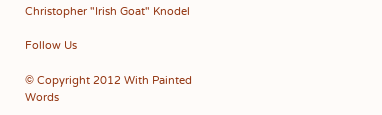Christopher "Irish Goat" Knodel

Follow Us

© Copyright 2012 With Painted Words